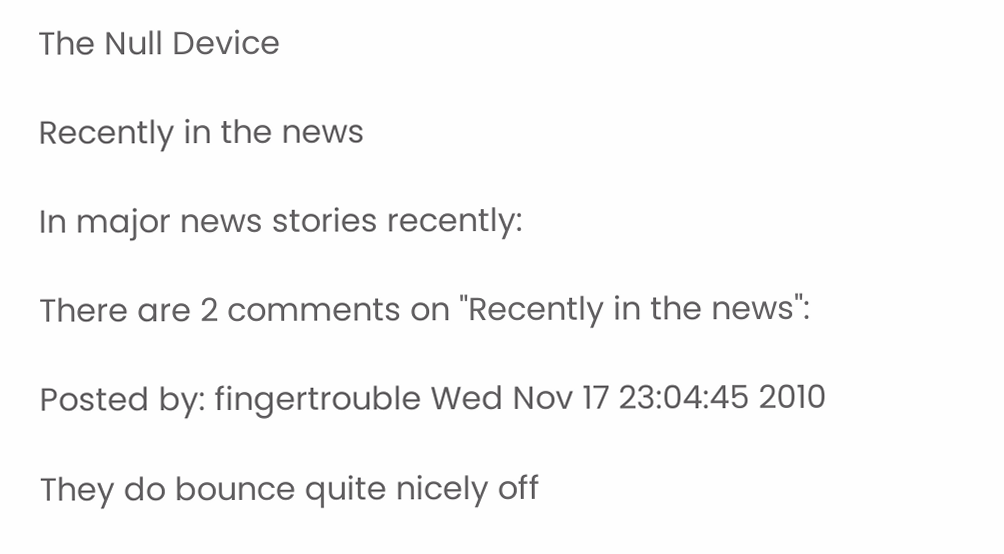The Null Device

Recently in the news

In major news stories recently:

There are 2 comments on "Recently in the news":

Posted by: fingertrouble Wed Nov 17 23:04:45 2010

They do bounce quite nicely off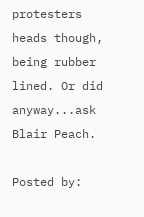protesters heads though, being rubber lined. Or did anyway...ask Blair Peach.

Posted by: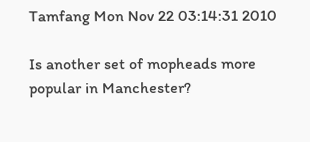Tamfang Mon Nov 22 03:14:31 2010

Is another set of mopheads more popular in Manchester?